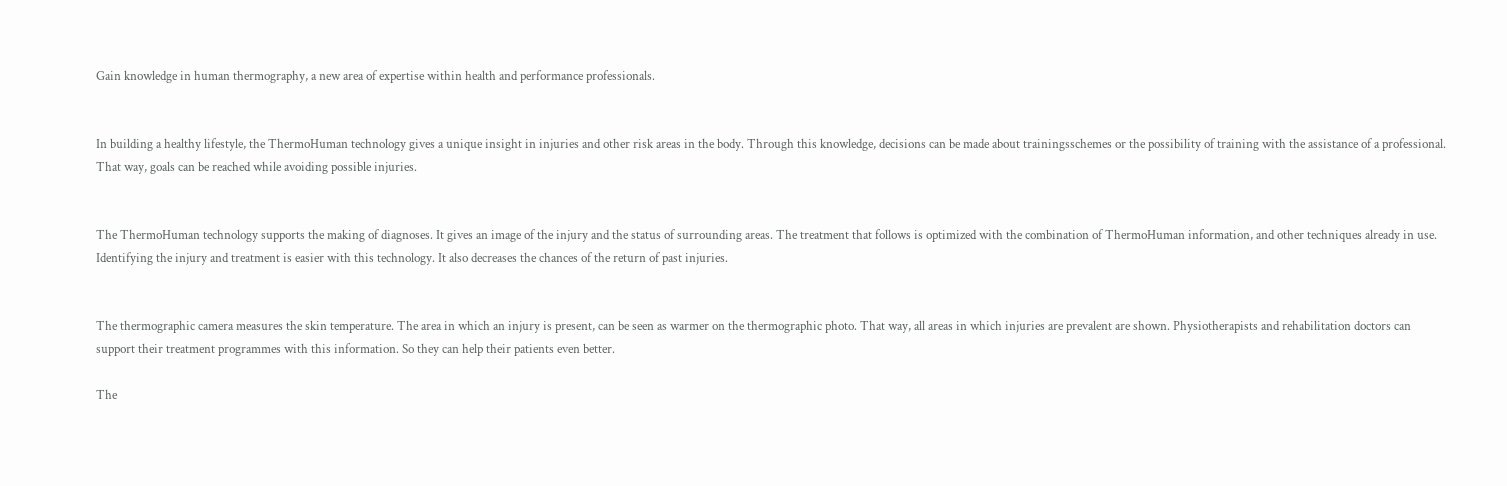Gain knowledge in human thermography, a new area of expertise within health and performance professionals.


In building a healthy lifestyle, the ThermoHuman technology gives a unique insight in injuries and other risk areas in the body. Through this knowledge, decisions can be made about trainingsschemes or the possibility of training with the assistance of a professional. That way, goals can be reached while avoiding possible injuries.


The ThermoHuman technology supports the making of diagnoses. It gives an image of the injury and the status of surrounding areas. The treatment that follows is optimized with the combination of ThermoHuman information, and other techniques already in use. Identifying the injury and treatment is easier with this technology. It also decreases the chances of the return of past injuries.


The thermographic camera measures the skin temperature. The area in which an injury is present, can be seen as warmer on the thermographic photo. That way, all areas in which injuries are prevalent are shown. Physiotherapists and rehabilitation doctors can support their treatment programmes with this information. So they can help their patients even better.

The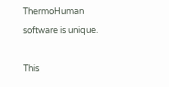ThermoHuman software is unique.

This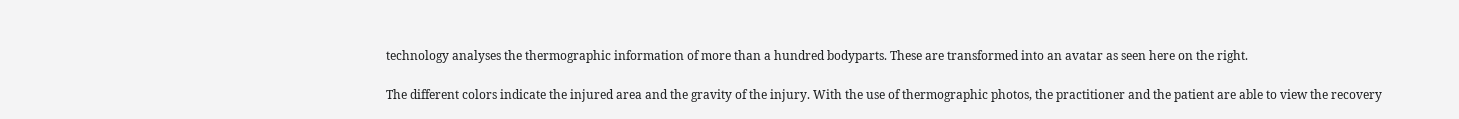technology analyses the thermographic information of more than a hundred bodyparts. These are transformed into an avatar as seen here on the right.

The different colors indicate the injured area and the gravity of the injury. With the use of thermographic photos, the practitioner and the patient are able to view the recovery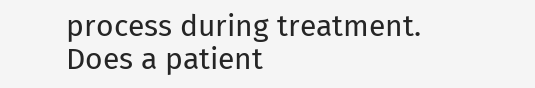process during treatment. Does a patient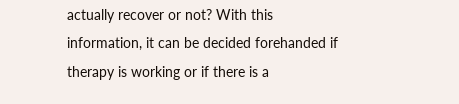actually recover or not? With this information, it can be decided forehanded if therapy is working or if there is a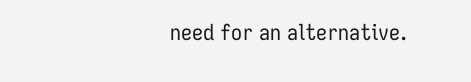need for an alternative.